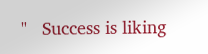"   Success is liking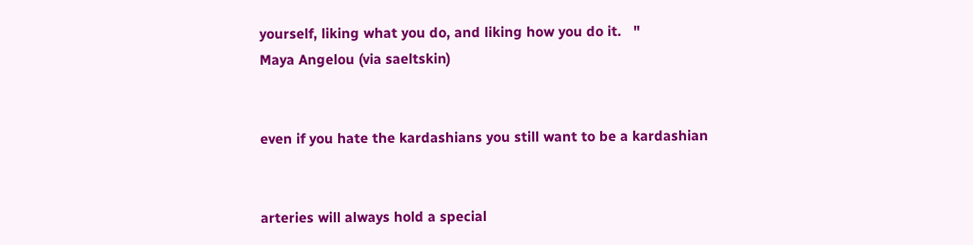yourself, liking what you do, and liking how you do it.   "
Maya Angelou (via saeltskin)


even if you hate the kardashians you still want to be a kardashian


arteries will always hold a special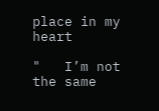place in my heart

"   I’m not the same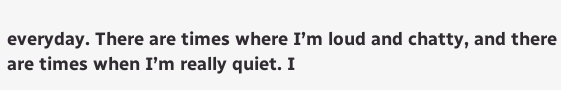everyday. There are times where I’m loud and chatty, and there are times when I’m really quiet. I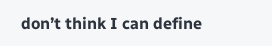don’t think I can define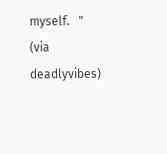myself.   "
(via deadlyvibes)